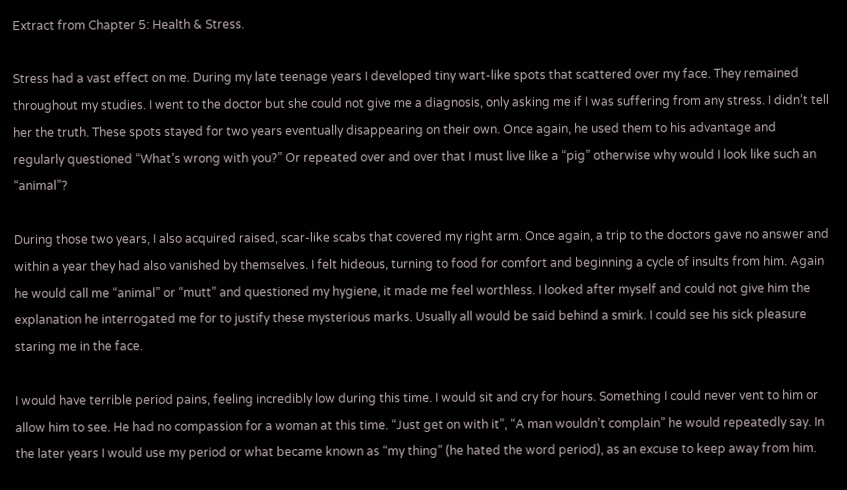Extract from Chapter 5: Health & Stress.

Stress had a vast effect on me. During my late teenage years I developed tiny wart-like spots that scattered over my face. They remained throughout my studies. I went to the doctor but she could not give me a diagnosis, only asking me if I was suffering from any stress. I didn’t tell her the truth. These spots stayed for two years eventually disappearing on their own. Once again, he used them to his advantage and regularly questioned “What’s wrong with you?” Or repeated over and over that I must live like a “pig” otherwise why would I look like such an “animal”?

During those two years, I also acquired raised, scar-like scabs that covered my right arm. Once again, a trip to the doctors gave no answer and within a year they had also vanished by themselves. I felt hideous, turning to food for comfort and beginning a cycle of insults from him. Again he would call me “animal” or “mutt” and questioned my hygiene, it made me feel worthless. I looked after myself and could not give him the explanation he interrogated me for to justify these mysterious marks. Usually all would be said behind a smirk. I could see his sick pleasure staring me in the face.

I would have terrible period pains, feeling incredibly low during this time. I would sit and cry for hours. Something I could never vent to him or allow him to see. He had no compassion for a woman at this time. “Just get on with it”, “A man wouldn’t complain” he would repeatedly say. In the later years I would use my period or what became known as “my thing” (he hated the word period), as an excuse to keep away from him.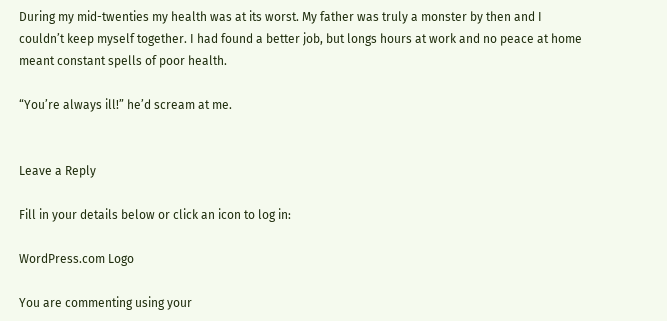During my mid-twenties my health was at its worst. My father was truly a monster by then and I couldn’t keep myself together. I had found a better job, but longs hours at work and no peace at home meant constant spells of poor health.

“You’re always ill!” he’d scream at me.


Leave a Reply

Fill in your details below or click an icon to log in:

WordPress.com Logo

You are commenting using your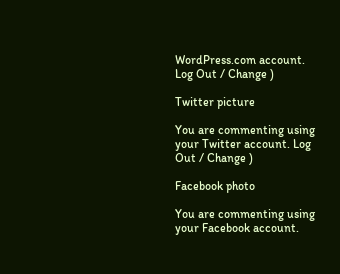WordPress.com account. Log Out / Change )

Twitter picture

You are commenting using your Twitter account. Log Out / Change )

Facebook photo

You are commenting using your Facebook account.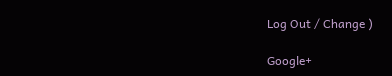Log Out / Change )

Google+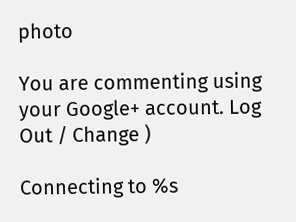photo

You are commenting using your Google+ account. Log Out / Change )

Connecting to %s